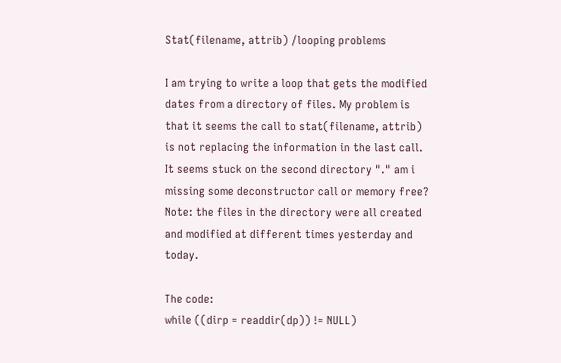Stat(filename, attrib) /looping problems

I am trying to write a loop that gets the modified dates from a directory of files. My problem is that it seems the call to stat(filename, attrib) is not replacing the information in the last call. It seems stuck on the second directory "." am i missing some deconstructor call or memory free? Note: the files in the directory were all created and modified at different times yesterday and today.

The code:
while ((dirp = readdir(dp)) != NULL)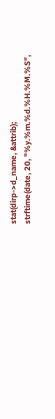stat(dirp->d_name, &attrib);
strftime(date, 20, "%y.%m.%d.%H.%M.%S",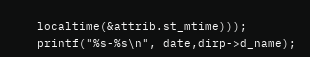localtime(&attrib.st_mtime)));
printf("%s-%s\n", date,dirp->d_name);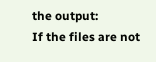the output:
If the files are not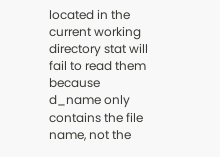located in the current working directory stat will fail to read them because d_name only contains the file name, not the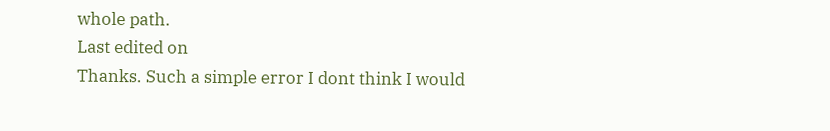whole path.
Last edited on
Thanks. Such a simple error I dont think I would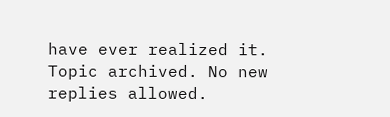have ever realized it.
Topic archived. No new replies allowed.